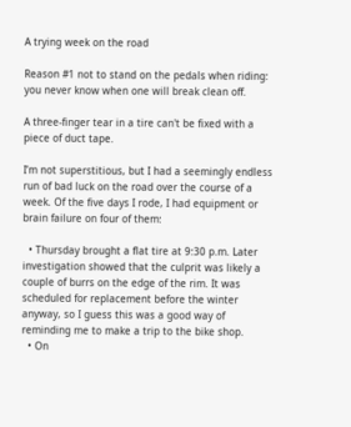A trying week on the road

Reason #1 not to stand on the pedals when riding: you never know when one will break clean off.

A three-finger tear in a tire can't be fixed with a piece of duct tape.

I’m not superstitious, but I had a seemingly endless run of bad luck on the road over the course of a week. Of the five days I rode, I had equipment or brain failure on four of them:

  • Thursday brought a flat tire at 9:30 p.m. Later investigation showed that the culprit was likely a couple of burrs on the edge of the rim. It was scheduled for replacement before the winter anyway, so I guess this was a good way of reminding me to make a trip to the bike shop.
  • On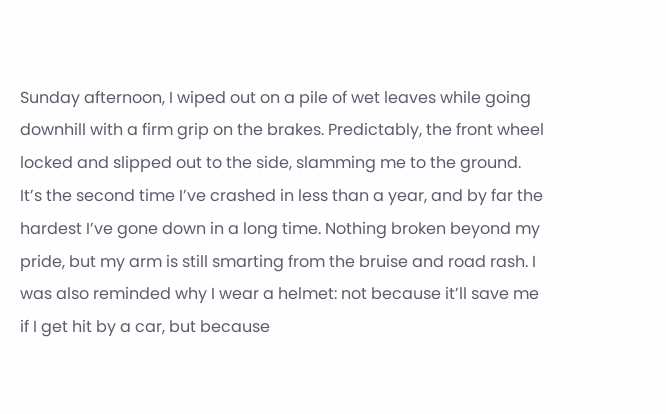Sunday afternoon, I wiped out on a pile of wet leaves while going downhill with a firm grip on the brakes. Predictably, the front wheel locked and slipped out to the side, slamming me to the ground. It’s the second time I’ve crashed in less than a year, and by far the hardest I’ve gone down in a long time. Nothing broken beyond my pride, but my arm is still smarting from the bruise and road rash. I was also reminded why I wear a helmet: not because it’ll save me if I get hit by a car, but because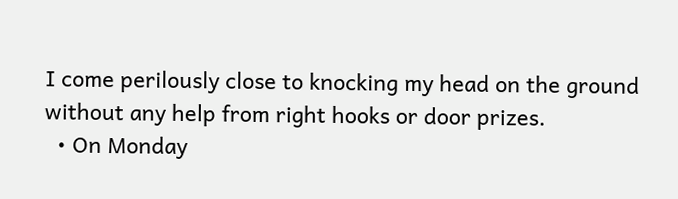I come perilously close to knocking my head on the ground without any help from right hooks or door prizes.
  • On Monday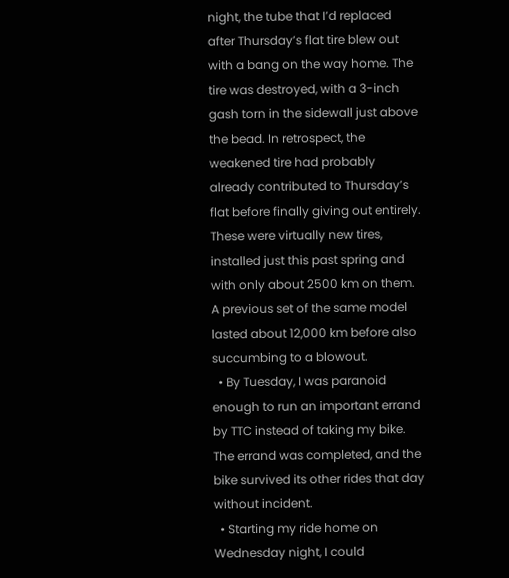night, the tube that I’d replaced after Thursday’s flat tire blew out with a bang on the way home. The tire was destroyed, with a 3-inch gash torn in the sidewall just above the bead. In retrospect, the weakened tire had probably already contributed to Thursday’s flat before finally giving out entirely. These were virtually new tires, installed just this past spring and with only about 2500 km on them. A previous set of the same model lasted about 12,000 km before also succumbing to a blowout.
  • By Tuesday, I was paranoid enough to run an important errand by TTC instead of taking my bike. The errand was completed, and the bike survived its other rides that day without incident.
  • Starting my ride home on Wednesday night, I could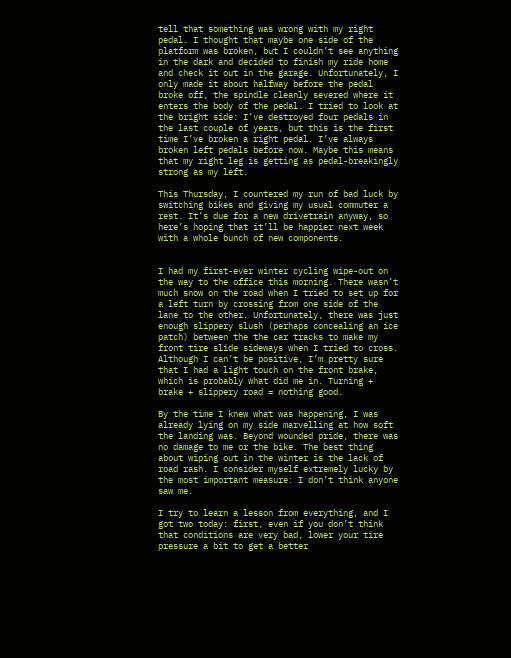tell that something was wrong with my right pedal. I thought that maybe one side of the platform was broken, but I couldn’t see anything in the dark and decided to finish my ride home and check it out in the garage. Unfortunately, I only made it about halfway before the pedal broke off, the spindle cleanly severed where it enters the body of the pedal. I tried to look at the bright side: I’ve destroyed four pedals in the last couple of years, but this is the first time I’ve broken a right pedal. I’ve always broken left pedals before now. Maybe this means that my right leg is getting as pedal-breakingly strong as my left.

This Thursday, I countered my run of bad luck by switching bikes and giving my usual commuter a rest. It’s due for a new drivetrain anyway, so here’s hoping that it’ll be happier next week with a whole bunch of new components.


I had my first-ever winter cycling wipe-out on the way to the office this morning. There wasn’t much snow on the road when I tried to set up for a left turn by crossing from one side of the lane to the other. Unfortunately, there was just enough slippery slush (perhaps concealing an ice patch) between the the car tracks to make my front tire slide sideways when I tried to cross. Although I can’t be positive, I’m pretty sure that I had a light touch on the front brake, which is probably what did me in. Turning + brake + slippery road = nothing good.

By the time I knew what was happening, I was already lying on my side marvelling at how soft the landing was. Beyond wounded pride, there was no damage to me or the bike. The best thing about wiping out in the winter is the lack of road rash. I consider myself extremely lucky by the most important measure: I don’t think anyone saw me.

I try to learn a lesson from everything, and I got two today: first, even if you don’t think that conditions are very bad, lower your tire pressure a bit to get a better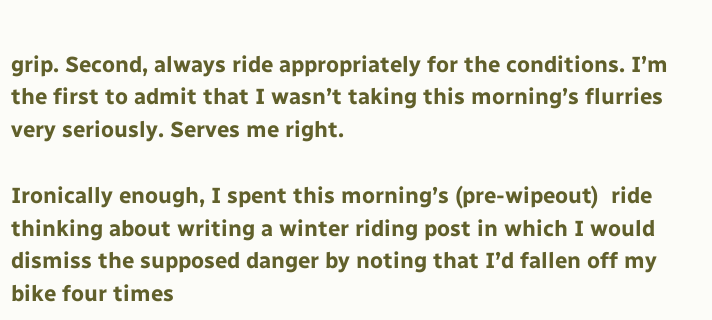grip. Second, always ride appropriately for the conditions. I’m the first to admit that I wasn’t taking this morning’s flurries very seriously. Serves me right.

Ironically enough, I spent this morning’s (pre-wipeout)  ride thinking about writing a winter riding post in which I would dismiss the supposed danger by noting that I’d fallen off my bike four times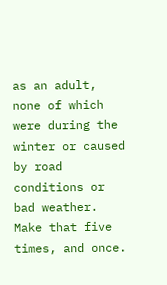as an adult, none of which were during the winter or caused by road conditions or bad weather. Make that five times, and once.